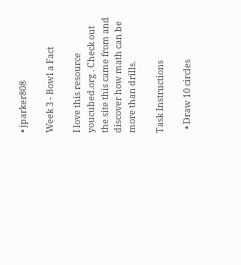• jparker808

Week 3 - Bowl a Fact

I love this resource youcubed.org . Check out the site this came from and discover how math can be more than drills.

Task Instructions

  • Draw 10 circles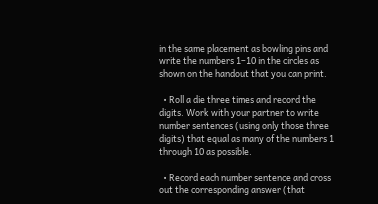in the same placement as bowling pins and write the numbers 1–10 in the circles as shown on the handout that you can print.

  • Roll a die three times and record the digits. Work with your partner to write number sentences (using only those three digits) that equal as many of the numbers 1 through 10 as possible.

  • Record each number sentence and cross out the corresponding answer (that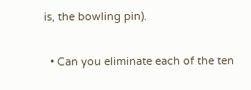is, the bowling pin).

  • Can you eliminate each of the ten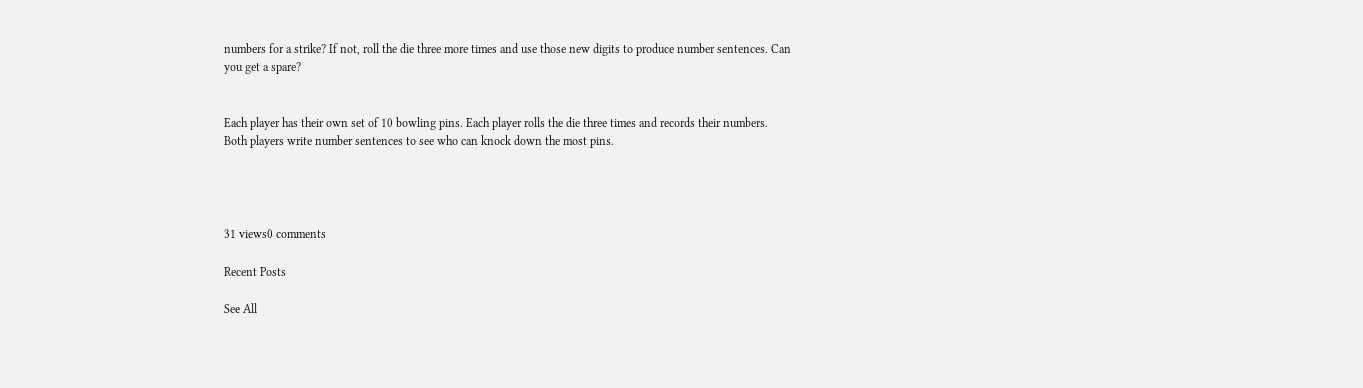numbers for a strike? If not, roll the die three more times and use those new digits to produce number sentences. Can you get a spare?


Each player has their own set of 10 bowling pins. Each player rolls the die three times and records their numbers. Both players write number sentences to see who can knock down the most pins.




31 views0 comments

Recent Posts

See All